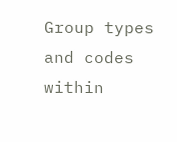Group types and codes within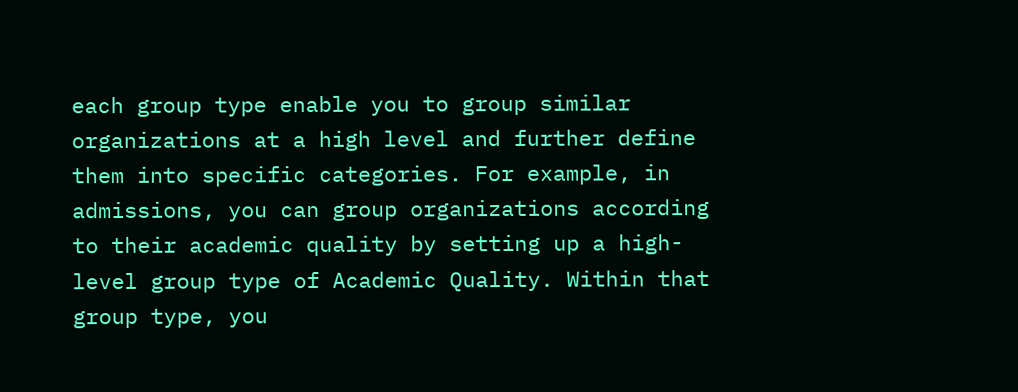each group type enable you to group similar organizations at a high level and further define them into specific categories. For example, in admissions, you can group organizations according to their academic quality by setting up a high-level group type of Academic Quality. Within that group type, you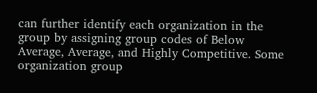can further identify each organization in the group by assigning group codes of Below Average, Average, and Highly Competitive. Some organization group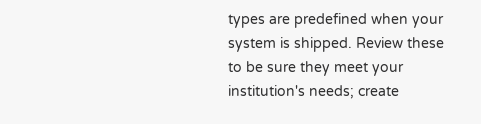types are predefined when your system is shipped. Review these to be sure they meet your institution's needs; create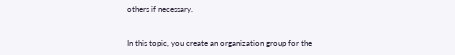others if necessary.


In this topic, you create an organization group for the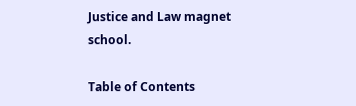Justice and Law magnet school.

Table of Contents